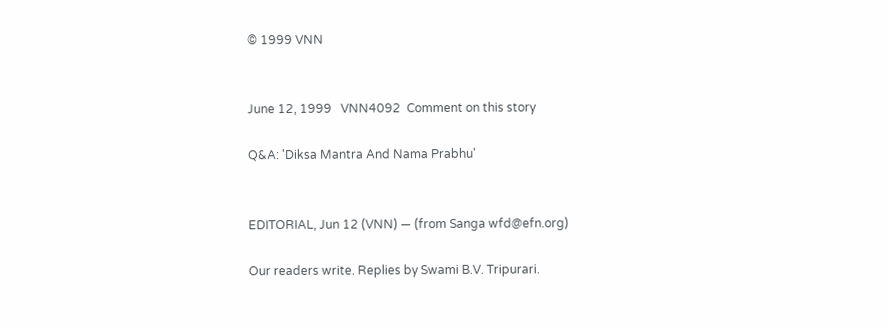© 1999 VNN


June 12, 1999   VNN4092  Comment on this story

Q&A: 'Diksa Mantra And Nama Prabhu'


EDITORIAL, Jun 12 (VNN) — (from Sanga wfd@efn.org)

Our readers write. Replies by Swami B.V. Tripurari.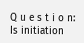Q u e s t i o n: Is initiation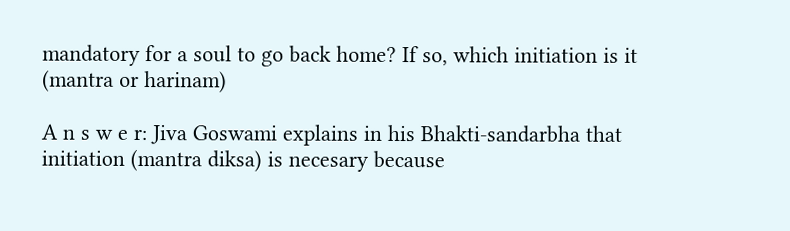mandatory for a soul to go back home? If so, which initiation is it (mantra or harinam)

A n s w e r: Jiva Goswami explains in his Bhakti-sandarbha that initiation (mantra diksa) is necesary because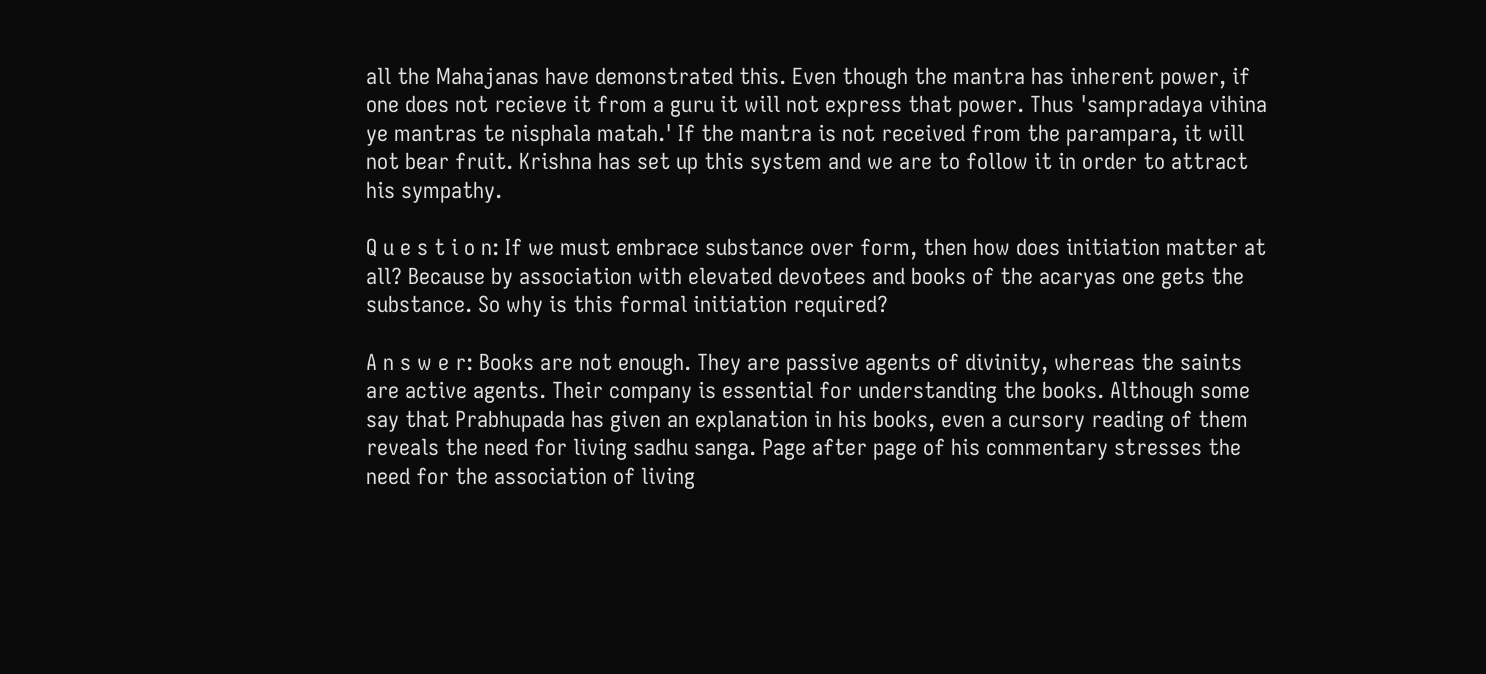all the Mahajanas have demonstrated this. Even though the mantra has inherent power, if one does not recieve it from a guru it will not express that power. Thus 'sampradaya vihina ye mantras te nisphala matah.' If the mantra is not received from the parampara, it will not bear fruit. Krishna has set up this system and we are to follow it in order to attract his sympathy.

Q u e s t i o n: If we must embrace substance over form, then how does initiation matter at all? Because by association with elevated devotees and books of the acaryas one gets the substance. So why is this formal initiation required?

A n s w e r: Books are not enough. They are passive agents of divinity, whereas the saints are active agents. Their company is essential for understanding the books. Although some say that Prabhupada has given an explanation in his books, even a cursory reading of them reveals the need for living sadhu sanga. Page after page of his commentary stresses the need for the association of living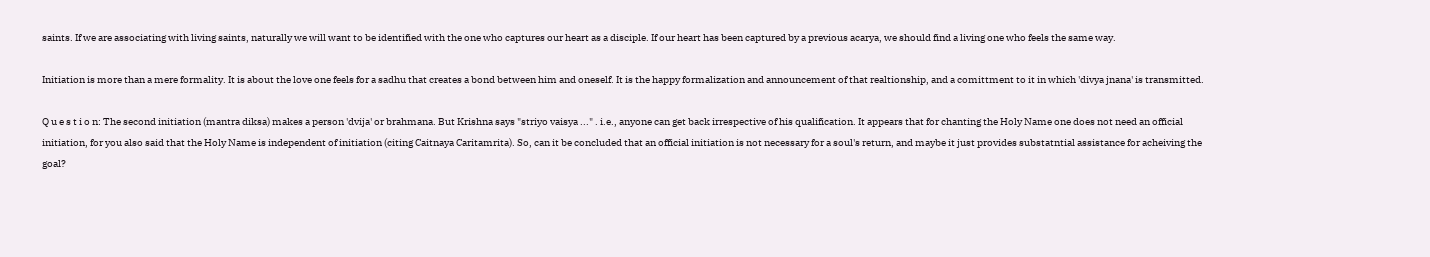saints. If we are associating with living saints, naturally we will want to be identified with the one who captures our heart as a disciple. If our heart has been captured by a previous acarya, we should find a living one who feels the same way.

Initiation is more than a mere formality. It is about the love one feels for a sadhu that creates a bond between him and oneself. It is the happy formalization and announcement of that realtionship, and a comittment to it in which 'divya jnana' is transmitted.

Q u e s t i o n: The second initiation (mantra diksa) makes a person 'dvija' or brahmana. But Krishna says "striyo vaisya ..." . i.e., anyone can get back irrespective of his qualification. It appears that for chanting the Holy Name one does not need an official initiation, for you also said that the Holy Name is independent of initiation (citing Caitnaya Caritamrita). So, can it be concluded that an official initiation is not necessary for a soul's return, and maybe it just provides substatntial assistance for acheiving the goal?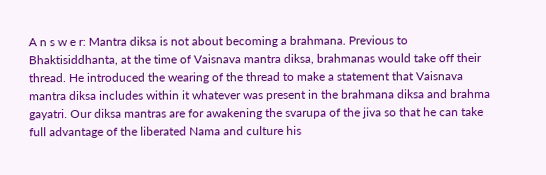A n s w e r: Mantra diksa is not about becoming a brahmana. Previous to Bhaktisiddhanta, at the time of Vaisnava mantra diksa, brahmanas would take off their thread. He introduced the wearing of the thread to make a statement that Vaisnava mantra diksa includes within it whatever was present in the brahmana diksa and brahma gayatri. Our diksa mantras are for awakening the svarupa of the jiva so that he can take full advantage of the liberated Nama and culture his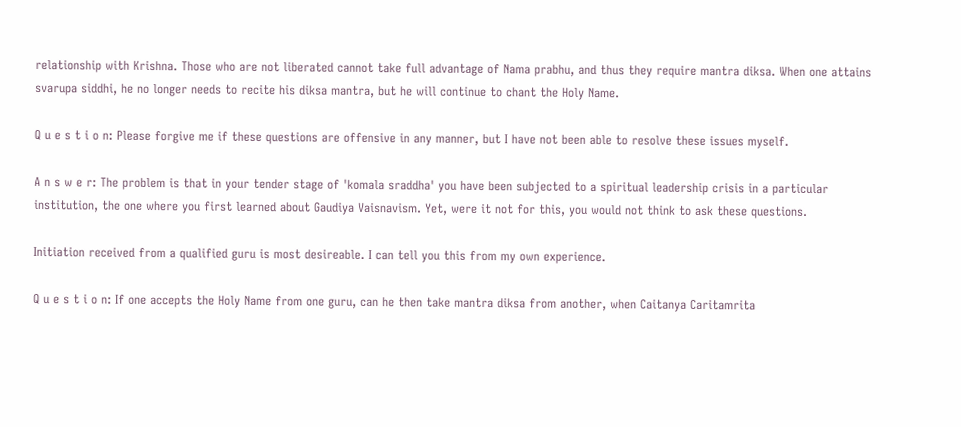relationship with Krishna. Those who are not liberated cannot take full advantage of Nama prabhu, and thus they require mantra diksa. When one attains svarupa siddhi, he no longer needs to recite his diksa mantra, but he will continue to chant the Holy Name.

Q u e s t i o n: Please forgive me if these questions are offensive in any manner, but I have not been able to resolve these issues myself.

A n s w e r: The problem is that in your tender stage of 'komala sraddha' you have been subjected to a spiritual leadership crisis in a particular institution, the one where you first learned about Gaudiya Vaisnavism. Yet, were it not for this, you would not think to ask these questions.

Initiation received from a qualified guru is most desireable. I can tell you this from my own experience.

Q u e s t i o n: If one accepts the Holy Name from one guru, can he then take mantra diksa from another, when Caitanya Caritamrita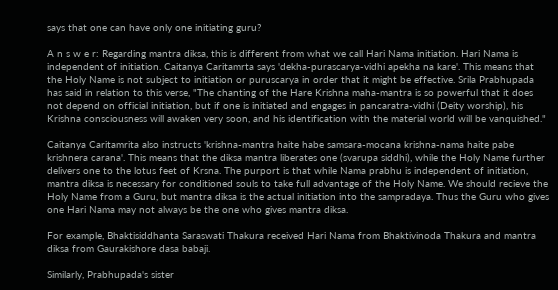says that one can have only one initiating guru?

A n s w e r: Regarding mantra diksa, this is different from what we call Hari Nama initiation. Hari Nama is independent of initiation. Caitanya Caritamrta says 'dekha-purascarya-vidhi apekha na kare'. This means that the Holy Name is not subject to initiation or puruscarya in order that it might be effective. Srila Prabhupada has said in relation to this verse, "The chanting of the Hare Krishna maha-mantra is so powerful that it does not depend on official initiation, but if one is initiated and engages in pancaratra-vidhi (Deity worship), his Krishna consciousness will awaken very soon, and his identification with the material world will be vanquished."

Caitanya Caritamrita also instructs 'krishna-mantra haite habe samsara-mocana krishna-nama haite pabe krishnera carana'. This means that the diksa mantra liberates one (svarupa siddhi), while the Holy Name further delivers one to the lotus feet of Krsna. The purport is that while Nama prabhu is independent of initiation, mantra diksa is necessary for conditioned souls to take full advantage of the Holy Name. We should recieve the Holy Name from a Guru, but mantra diksa is the actual initiation into the sampradaya. Thus the Guru who gives one Hari Nama may not always be the one who gives mantra diksa.

For example, Bhaktisiddhanta Saraswati Thakura received Hari Nama from Bhaktivinoda Thakura and mantra diksa from Gaurakishore dasa babaji.

Similarly, Prabhupada's sister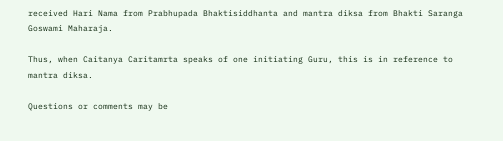received Hari Nama from Prabhupada Bhaktisiddhanta and mantra diksa from Bhakti Saranga Goswami Maharaja.

Thus, when Caitanya Caritamrta speaks of one initiating Guru, this is in reference to mantra diksa.

Questions or comments may be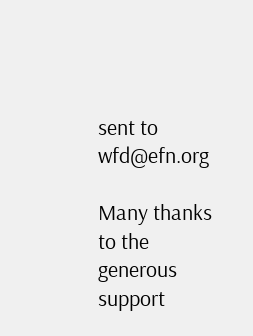sent to wfd@efn.org

Many thanks to the generous support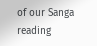of our Sanga reading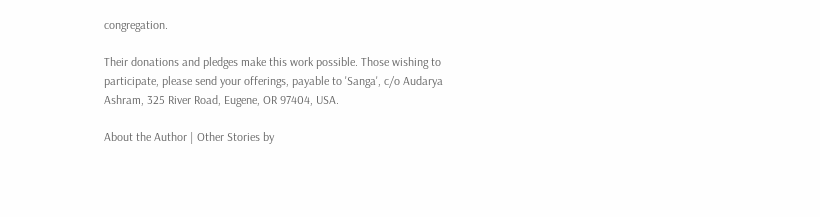congregation.

Their donations and pledges make this work possible. Those wishing to participate, please send your offerings, payable to 'Sanga', c/o Audarya Ashram, 325 River Road, Eugene, OR 97404, USA.

About the Author | Other Stories by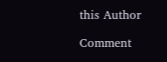this Author

Comment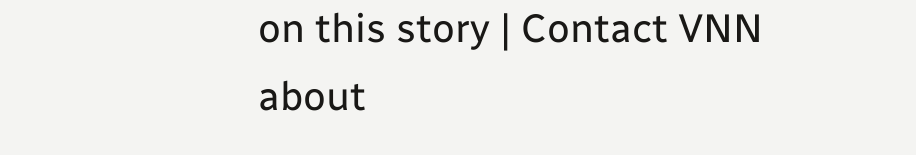on this story | Contact VNN about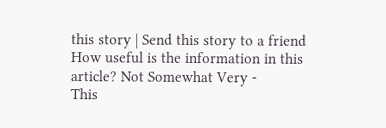this story | Send this story to a friend
How useful is the information in this article? Not Somewhat Very -
This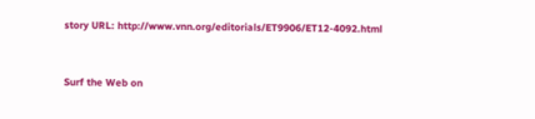story URL: http://www.vnn.org/editorials/ET9906/ET12-4092.html


Surf the Web on